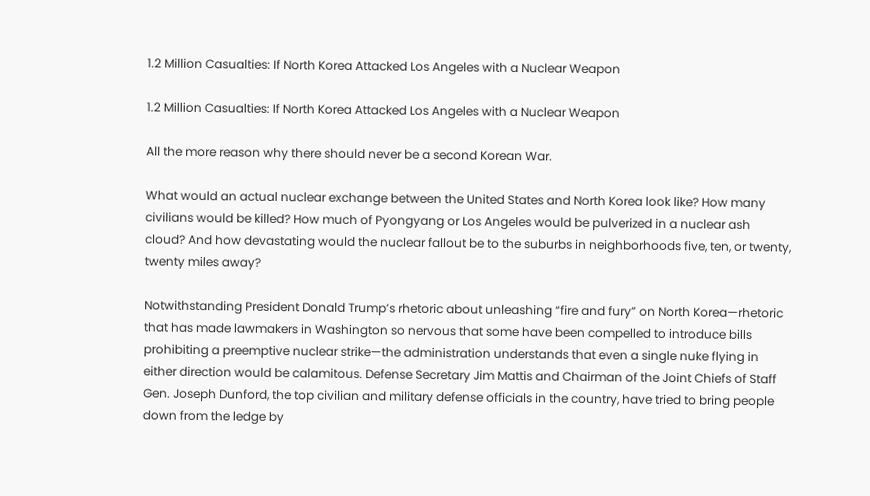1.2 Million Casualties: If North Korea Attacked Los Angeles with a Nuclear Weapon

1.2 Million Casualties: If North Korea Attacked Los Angeles with a Nuclear Weapon

All the more reason why there should never be a second Korean War.

What would an actual nuclear exchange between the United States and North Korea look like? How many civilians would be killed? How much of Pyongyang or Los Angeles would be pulverized in a nuclear ash cloud? And how devastating would the nuclear fallout be to the suburbs in neighborhoods five, ten, or twenty, twenty miles away?

Notwithstanding President Donald Trump’s rhetoric about unleashing “fire and fury” on North Korea—rhetoric that has made lawmakers in Washington so nervous that some have been compelled to introduce bills prohibiting a preemptive nuclear strike—the administration understands that even a single nuke flying in either direction would be calamitous. Defense Secretary Jim Mattis and Chairman of the Joint Chiefs of Staff Gen. Joseph Dunford, the top civilian and military defense officials in the country, have tried to bring people down from the ledge by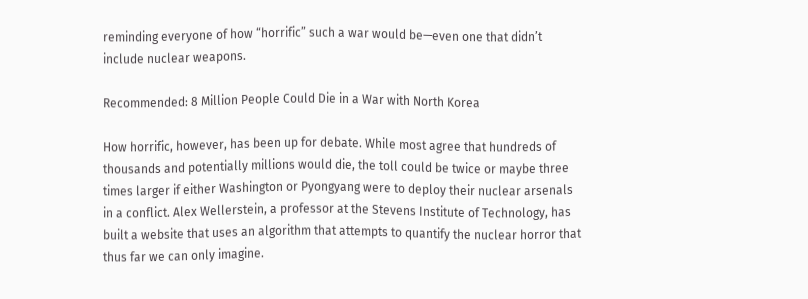reminding everyone of how “horrific” such a war would be—even one that didn’t include nuclear weapons.

Recommended: 8 Million People Could Die in a War with North Korea

How horrific, however, has been up for debate. While most agree that hundreds of thousands and potentially millions would die, the toll could be twice or maybe three times larger if either Washington or Pyongyang were to deploy their nuclear arsenals in a conflict. Alex Wellerstein, a professor at the Stevens Institute of Technology, has built a website that uses an algorithm that attempts to quantify the nuclear horror that thus far we can only imagine.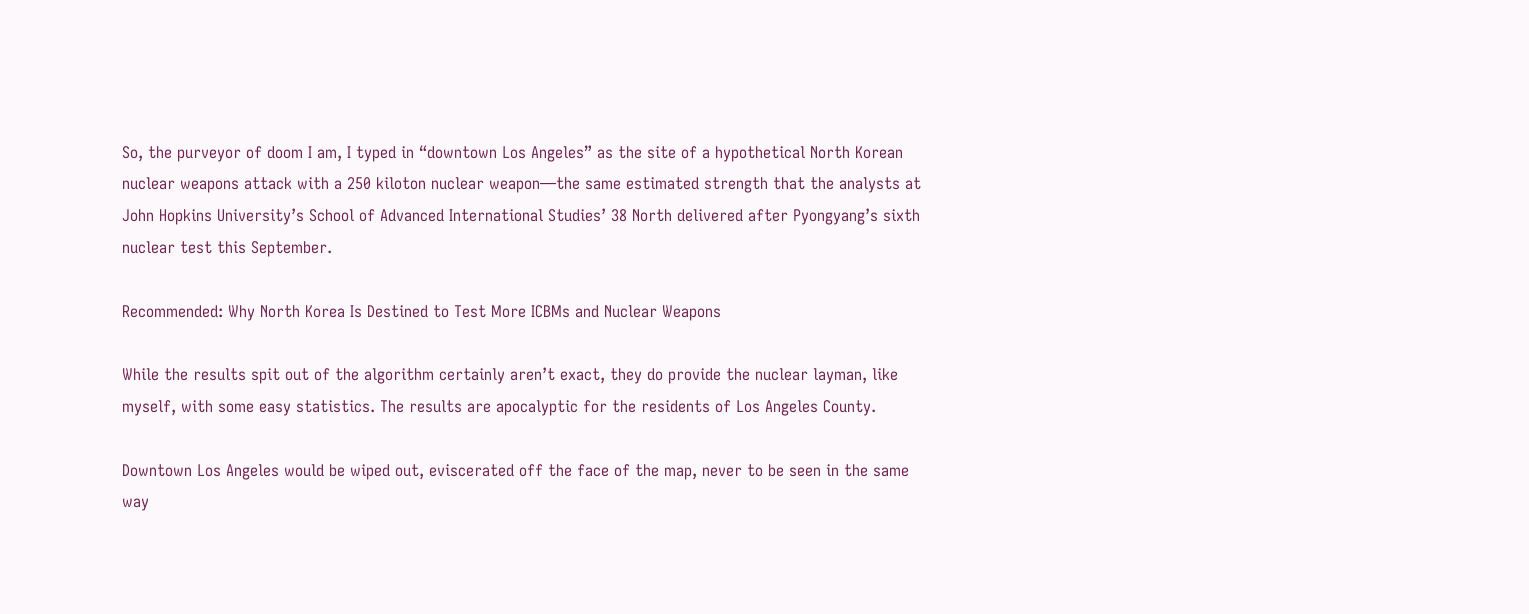So, the purveyor of doom I am, I typed in “downtown Los Angeles” as the site of a hypothetical North Korean nuclear weapons attack with a 250 kiloton nuclear weapon—the same estimated strength that the analysts at John Hopkins University’s School of Advanced International Studies’ 38 North delivered after Pyongyang’s sixth nuclear test this September.

Recommended: Why North Korea Is Destined to Test More ICBMs and Nuclear Weapons

While the results spit out of the algorithm certainly aren’t exact, they do provide the nuclear layman, like myself, with some easy statistics. The results are apocalyptic for the residents of Los Angeles County.

Downtown Los Angeles would be wiped out, eviscerated off the face of the map, never to be seen in the same way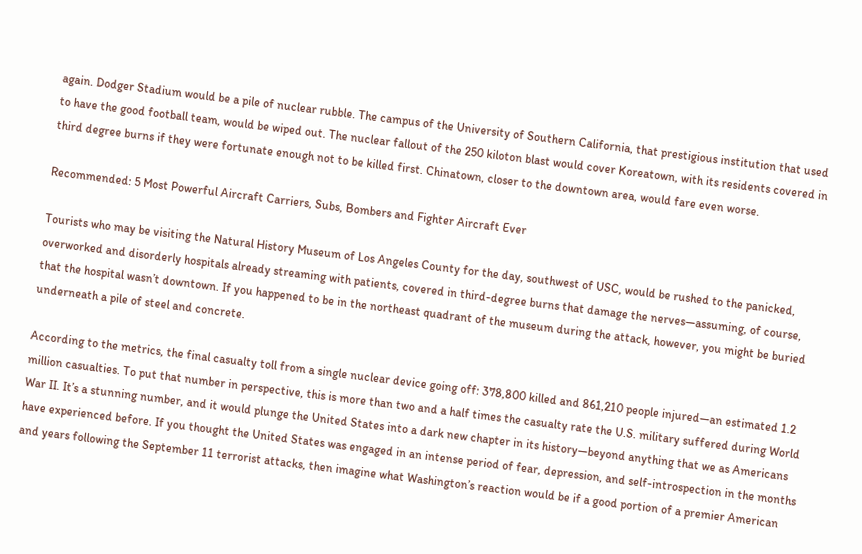again. Dodger Stadium would be a pile of nuclear rubble. The campus of the University of Southern California, that prestigious institution that used to have the good football team, would be wiped out. The nuclear fallout of the 250 kiloton blast would cover Koreatown, with its residents covered in third degree burns if they were fortunate enough not to be killed first. Chinatown, closer to the downtown area, would fare even worse.

Recommended: 5 Most Powerful Aircraft Carriers, Subs, Bombers and Fighter Aircraft Ever

Tourists who may be visiting the Natural History Museum of Los Angeles County for the day, southwest of USC, would be rushed to the panicked, overworked and disorderly hospitals already streaming with patients, covered in third-degree burns that damage the nerves—assuming, of course, that the hospital wasn’t downtown. If you happened to be in the northeast quadrant of the museum during the attack, however, you might be buried underneath a pile of steel and concrete.

According to the metrics, the final casualty toll from a single nuclear device going off: 378,800 killed and 861,210 people injured—an estimated 1.2 million casualties. To put that number in perspective, this is more than two and a half times the casualty rate the U.S. military suffered during World War II. It’s a stunning number, and it would plunge the United States into a dark new chapter in its history—beyond anything that we as Americans have experienced before. If you thought the United States was engaged in an intense period of fear, depression, and self-introspection in the months and years following the September 11 terrorist attacks, then imagine what Washington’s reaction would be if a good portion of a premier American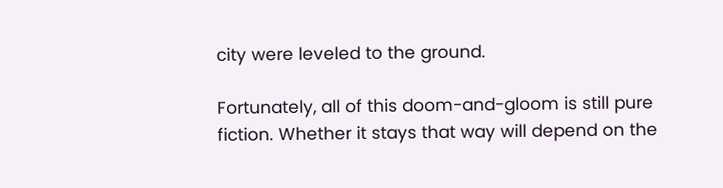city were leveled to the ground.

Fortunately, all of this doom-and-gloom is still pure fiction. Whether it stays that way will depend on the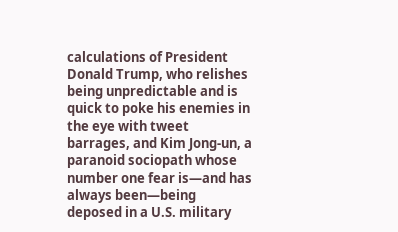calculations of President Donald Trump, who relishes being unpredictable and is quick to poke his enemies in the eye with tweet barrages, and Kim Jong-un, a paranoid sociopath whose number one fear is—and has always been—being deposed in a U.S. military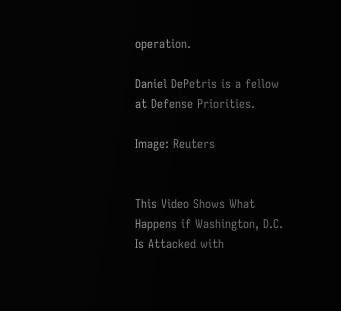operation.

Daniel DePetris is a fellow at Defense Priorities.

Image: Reuters


This Video Shows What Happens if Washington, D.C. Is Attacked with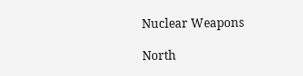Nuclear Weapons

North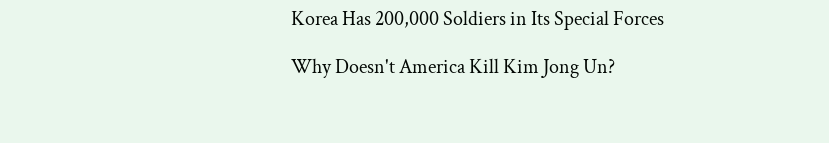Korea Has 200,000 Soldiers in Its Special Forces

Why Doesn't America Kill Kim Jong Un?